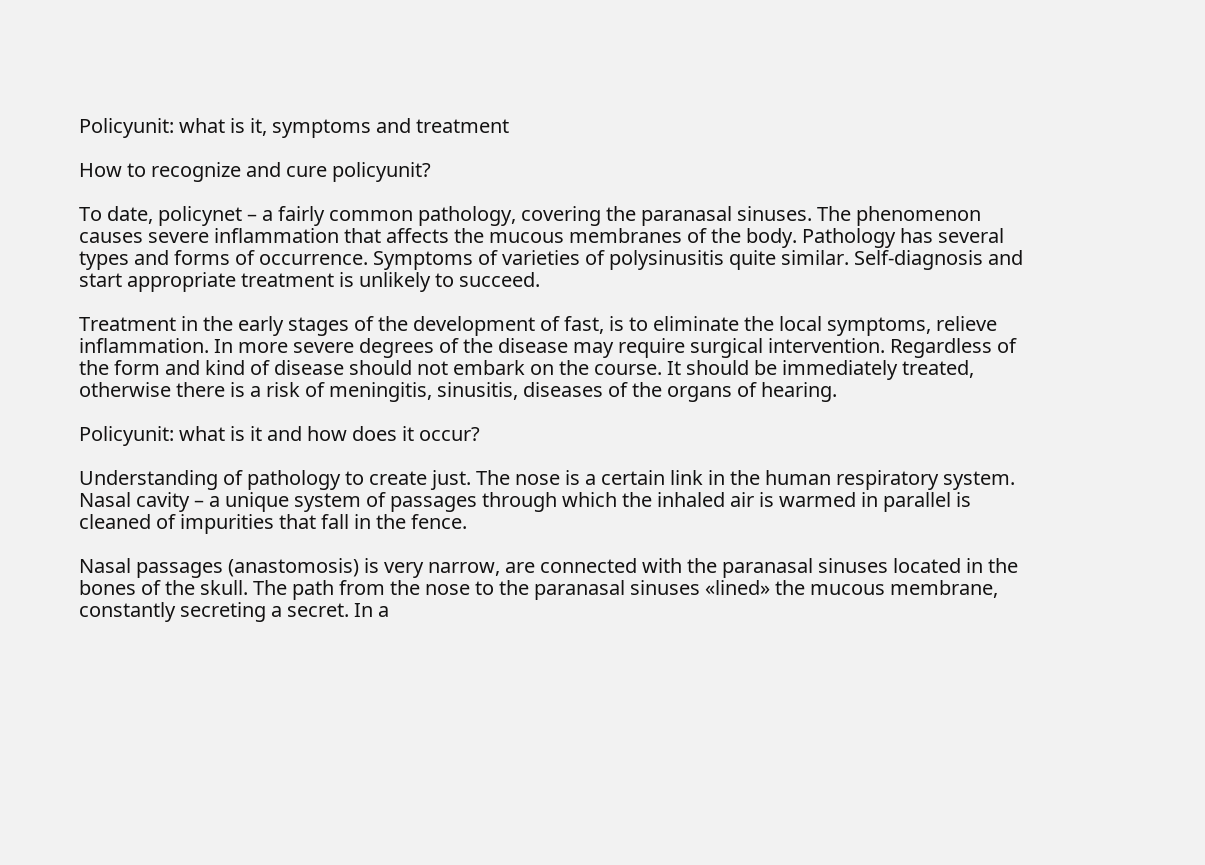Policyunit: what is it, symptoms and treatment

How to recognize and cure policyunit?

To date, policynet – a fairly common pathology, covering the paranasal sinuses. The phenomenon causes severe inflammation that affects the mucous membranes of the body. Pathology has several types and forms of occurrence. Symptoms of varieties of polysinusitis quite similar. Self-diagnosis and start appropriate treatment is unlikely to succeed.

Treatment in the early stages of the development of fast, is to eliminate the local symptoms, relieve inflammation. In more severe degrees of the disease may require surgical intervention. Regardless of the form and kind of disease should not embark on the course. It should be immediately treated, otherwise there is a risk of meningitis, sinusitis, diseases of the organs of hearing.

Policyunit: what is it and how does it occur?

Understanding of pathology to create just. The nose is a certain link in the human respiratory system. Nasal cavity – a unique system of passages through which the inhaled air is warmed in parallel is cleaned of impurities that fall in the fence.

Nasal passages (anastomosis) is very narrow, are connected with the paranasal sinuses located in the bones of the skull. The path from the nose to the paranasal sinuses «lined» the mucous membrane, constantly secreting a secret. In a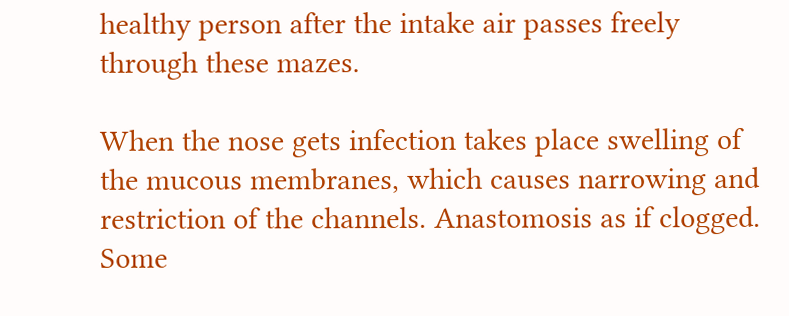healthy person after the intake air passes freely through these mazes.

When the nose gets infection takes place swelling of the mucous membranes, which causes narrowing and restriction of the channels. Anastomosis as if clogged. Some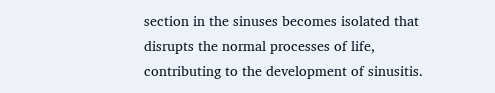section in the sinuses becomes isolated that disrupts the normal processes of life, contributing to the development of sinusitis.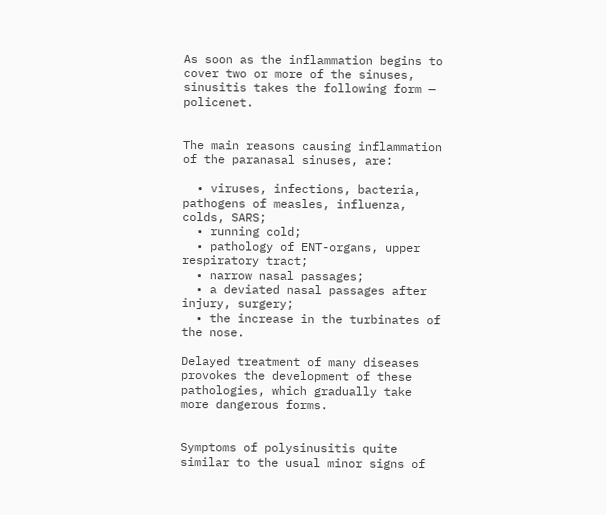As soon as the inflammation begins to cover two or more of the sinuses, sinusitis takes the following form — policenet.


The main reasons causing inflammation of the paranasal sinuses, are:

  • viruses, infections, bacteria, pathogens of measles, influenza, colds, SARS;
  • running cold;
  • pathology of ENT-organs, upper respiratory tract;
  • narrow nasal passages;
  • a deviated nasal passages after injury, surgery;
  • the increase in the turbinates of the nose.

Delayed treatment of many diseases provokes the development of these pathologies, which gradually take more dangerous forms.


Symptoms of polysinusitis quite similar to the usual minor signs of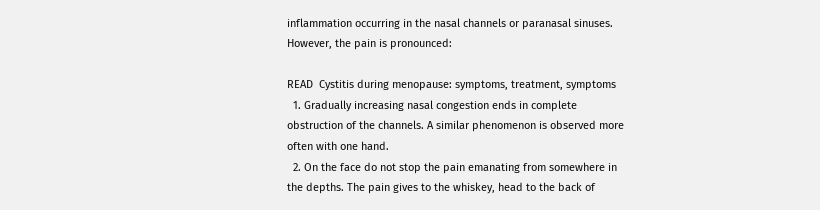inflammation occurring in the nasal channels or paranasal sinuses. However, the pain is pronounced:

READ  Cystitis during menopause: symptoms, treatment, symptoms
  1. Gradually increasing nasal congestion ends in complete obstruction of the channels. A similar phenomenon is observed more often with one hand.
  2. On the face do not stop the pain emanating from somewhere in the depths. The pain gives to the whiskey, head to the back of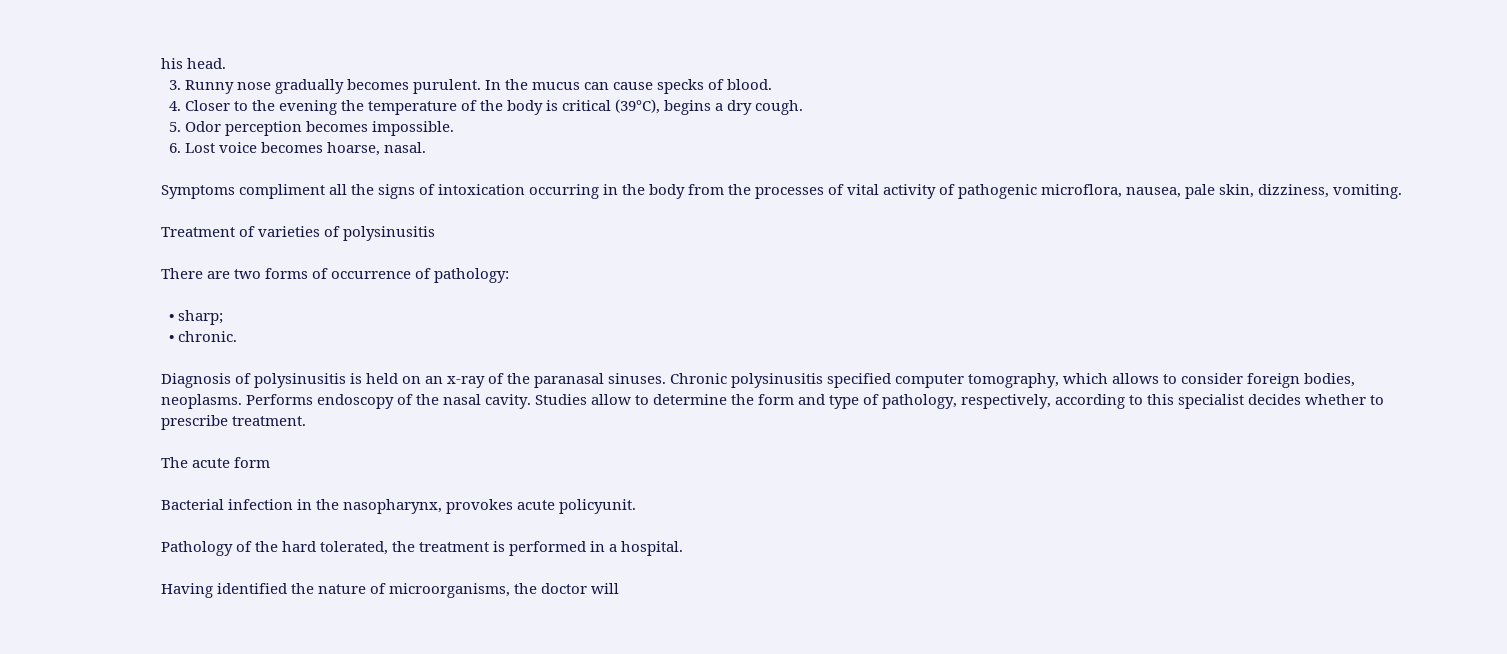his head.
  3. Runny nose gradually becomes purulent. In the mucus can cause specks of blood.
  4. Closer to the evening the temperature of the body is critical (39°C), begins a dry cough.
  5. Odor perception becomes impossible.
  6. Lost voice becomes hoarse, nasal.

Symptoms compliment all the signs of intoxication occurring in the body from the processes of vital activity of pathogenic microflora, nausea, pale skin, dizziness, vomiting.

Treatment of varieties of polysinusitis

There are two forms of occurrence of pathology:

  • sharp;
  • chronic.

Diagnosis of polysinusitis is held on an x-ray of the paranasal sinuses. Chronic polysinusitis specified computer tomography, which allows to consider foreign bodies, neoplasms. Performs endoscopy of the nasal cavity. Studies allow to determine the form and type of pathology, respectively, according to this specialist decides whether to prescribe treatment.

The acute form

Bacterial infection in the nasopharynx, provokes acute policyunit.

Pathology of the hard tolerated, the treatment is performed in a hospital.

Having identified the nature of microorganisms, the doctor will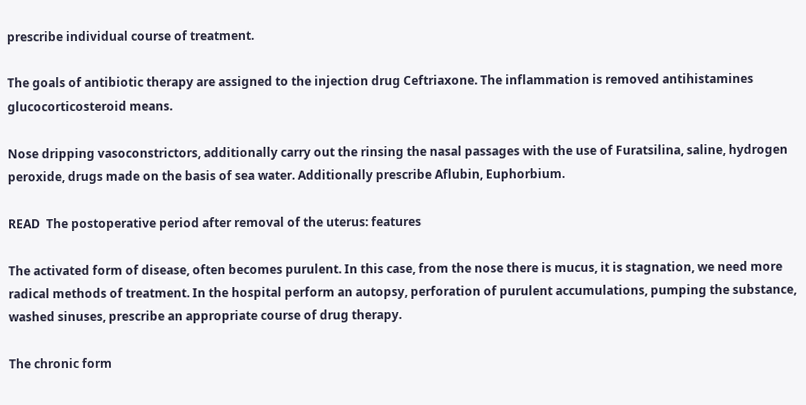prescribe individual course of treatment.

The goals of antibiotic therapy are assigned to the injection drug Ceftriaxone. The inflammation is removed antihistamines glucocorticosteroid means.

Nose dripping vasoconstrictors, additionally carry out the rinsing the nasal passages with the use of Furatsilina, saline, hydrogen peroxide, drugs made on the basis of sea water. Additionally prescribe Aflubin, Euphorbium.

READ  The postoperative period after removal of the uterus: features

The activated form of disease, often becomes purulent. In this case, from the nose there is mucus, it is stagnation, we need more radical methods of treatment. In the hospital perform an autopsy, perforation of purulent accumulations, pumping the substance, washed sinuses, prescribe an appropriate course of drug therapy.

The chronic form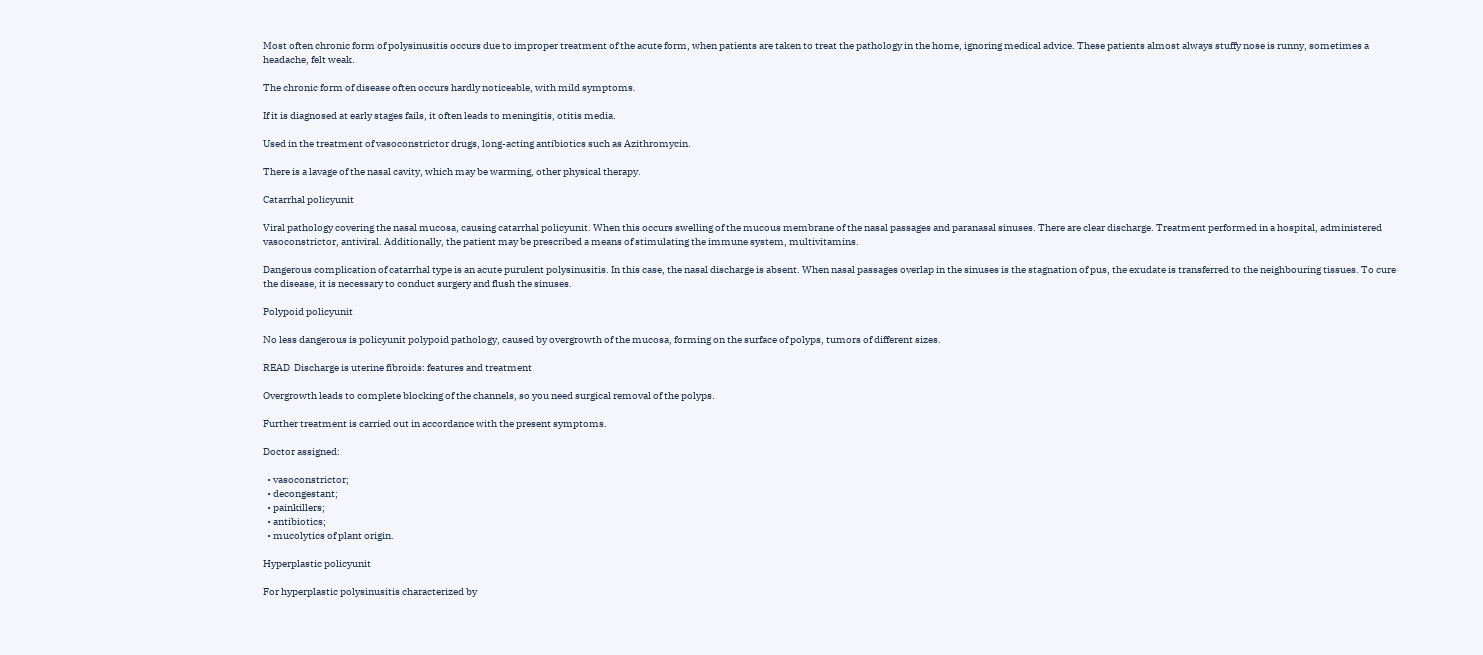Most often chronic form of polysinusitis occurs due to improper treatment of the acute form, when patients are taken to treat the pathology in the home, ignoring medical advice. These patients almost always stuffy nose is runny, sometimes a headache, felt weak.

The chronic form of disease often occurs hardly noticeable, with mild symptoms.

If it is diagnosed at early stages fails, it often leads to meningitis, otitis media.

Used in the treatment of vasoconstrictor drugs, long-acting antibiotics such as Azithromycin.

There is a lavage of the nasal cavity, which may be warming, other physical therapy.

Catarrhal policyunit

Viral pathology covering the nasal mucosa, causing catarrhal policyunit. When this occurs swelling of the mucous membrane of the nasal passages and paranasal sinuses. There are clear discharge. Treatment performed in a hospital, administered vasoconstrictor, antiviral. Additionally, the patient may be prescribed a means of stimulating the immune system, multivitamins.

Dangerous complication of catarrhal type is an acute purulent polysinusitis. In this case, the nasal discharge is absent. When nasal passages overlap in the sinuses is the stagnation of pus, the exudate is transferred to the neighbouring tissues. To cure the disease, it is necessary to conduct surgery and flush the sinuses.

Polypoid policyunit

No less dangerous is policyunit polypoid pathology, caused by overgrowth of the mucosa, forming on the surface of polyps, tumors of different sizes.

READ  Discharge is uterine fibroids: features and treatment

Overgrowth leads to complete blocking of the channels, so you need surgical removal of the polyps.

Further treatment is carried out in accordance with the present symptoms.

Doctor assigned:

  • vasoconstrictor;
  • decongestant;
  • painkillers;
  • antibiotics;
  • mucolytics of plant origin.

Hyperplastic policyunit

For hyperplastic polysinusitis characterized by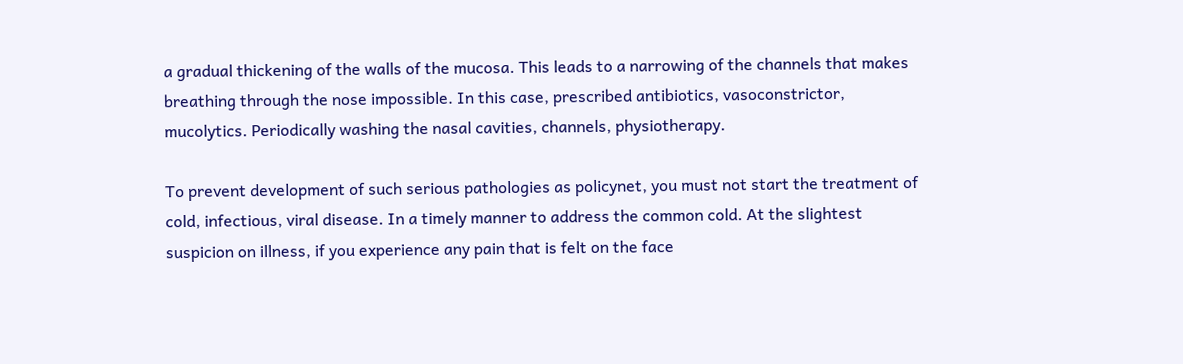a gradual thickening of the walls of the mucosa. This leads to a narrowing of the channels that makes breathing through the nose impossible. In this case, prescribed antibiotics, vasoconstrictor, mucolytics. Periodically washing the nasal cavities, channels, physiotherapy.

To prevent development of such serious pathologies as policynet, you must not start the treatment of cold, infectious, viral disease. In a timely manner to address the common cold. At the slightest suspicion on illness, if you experience any pain that is felt on the face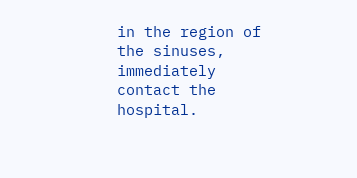in the region of the sinuses, immediately contact the hospital.